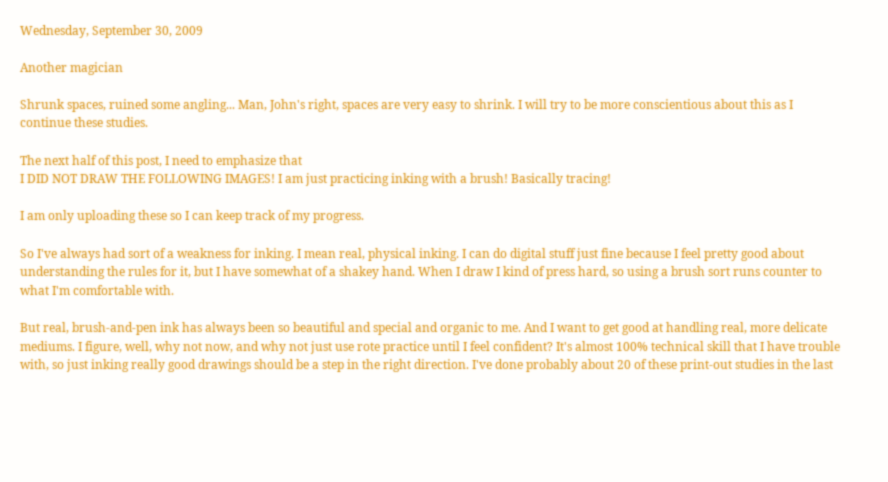Wednesday, September 30, 2009

Another magician

Shrunk spaces, ruined some angling... Man, John's right, spaces are very easy to shrink. I will try to be more conscientious about this as I continue these studies.

The next half of this post, I need to emphasize that
I DID NOT DRAW THE FOLLOWING IMAGES! I am just practicing inking with a brush! Basically tracing!

I am only uploading these so I can keep track of my progress.

So I've always had sort of a weakness for inking. I mean real, physical inking. I can do digital stuff just fine because I feel pretty good about understanding the rules for it, but I have somewhat of a shakey hand. When I draw I kind of press hard, so using a brush sort runs counter to what I'm comfortable with.

But real, brush-and-pen ink has always been so beautiful and special and organic to me. And I want to get good at handling real, more delicate mediums. I figure, well, why not now, and why not just use rote practice until I feel confident? It's almost 100% technical skill that I have trouble with, so just inking really good drawings should be a step in the right direction. I've done probably about 20 of these print-out studies in the last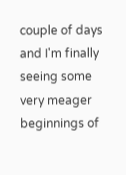couple of days and I'm finally seeing some very meager beginnings of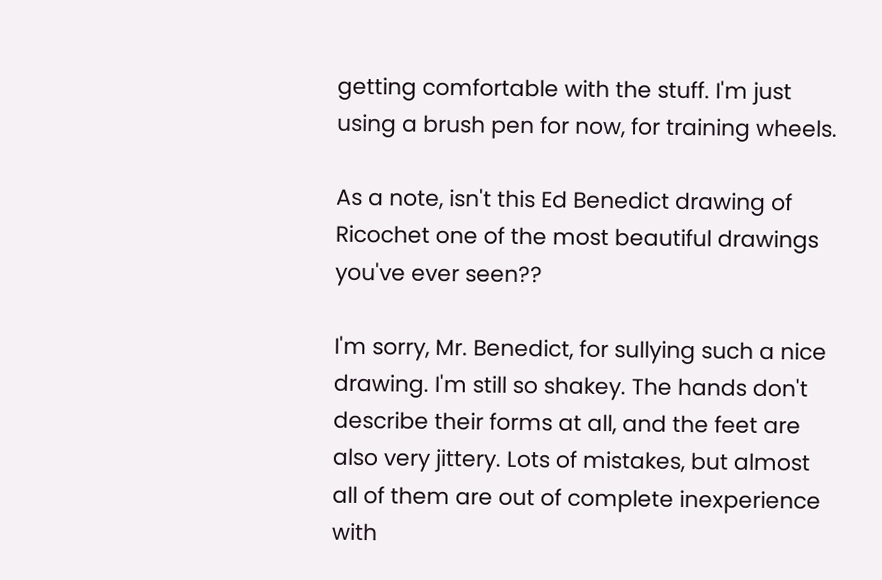getting comfortable with the stuff. I'm just using a brush pen for now, for training wheels.

As a note, isn't this Ed Benedict drawing of Ricochet one of the most beautiful drawings you've ever seen??

I'm sorry, Mr. Benedict, for sullying such a nice drawing. I'm still so shakey. The hands don't describe their forms at all, and the feet are also very jittery. Lots of mistakes, but almost all of them are out of complete inexperience with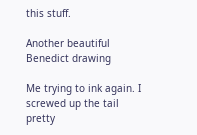this stuff.

Another beautiful Benedict drawing

Me trying to ink again. I screwed up the tail pretty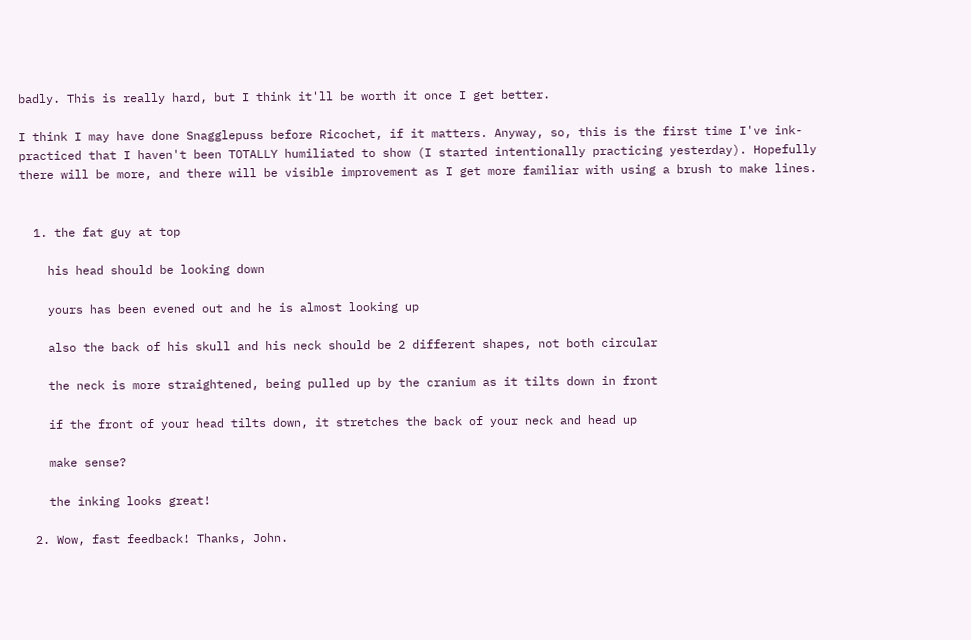badly. This is really hard, but I think it'll be worth it once I get better.

I think I may have done Snagglepuss before Ricochet, if it matters. Anyway, so, this is the first time I've ink-practiced that I haven't been TOTALLY humiliated to show (I started intentionally practicing yesterday). Hopefully there will be more, and there will be visible improvement as I get more familiar with using a brush to make lines.


  1. the fat guy at top

    his head should be looking down

    yours has been evened out and he is almost looking up

    also the back of his skull and his neck should be 2 different shapes, not both circular

    the neck is more straightened, being pulled up by the cranium as it tilts down in front

    if the front of your head tilts down, it stretches the back of your neck and head up

    make sense?

    the inking looks great!

  2. Wow, fast feedback! Thanks, John.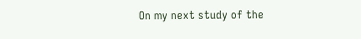On my next study of the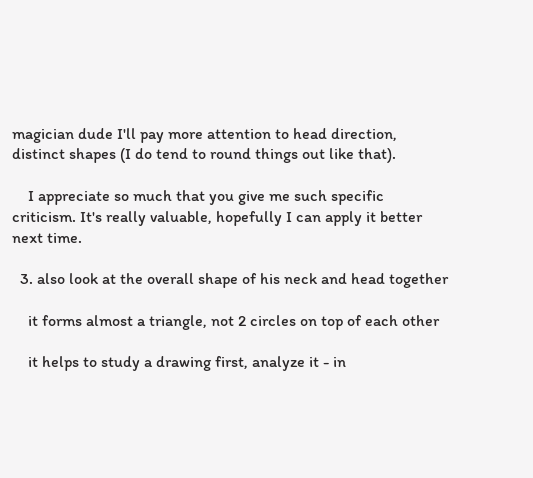magician dude I'll pay more attention to head direction, distinct shapes (I do tend to round things out like that).

    I appreciate so much that you give me such specific criticism. It's really valuable, hopefully I can apply it better next time.

  3. also look at the overall shape of his neck and head together

    it forms almost a triangle, not 2 circles on top of each other

    it helps to study a drawing first, analyze it - in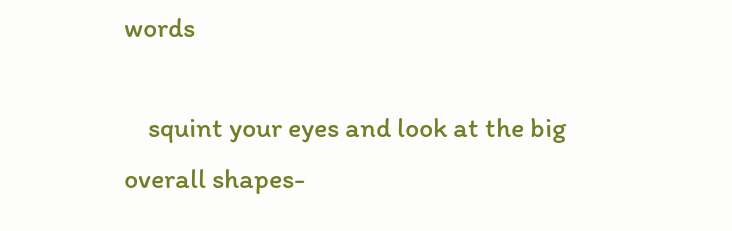words

    squint your eyes and look at the big overall shapes-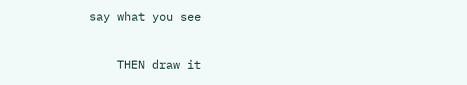say what you see

    THEN draw it